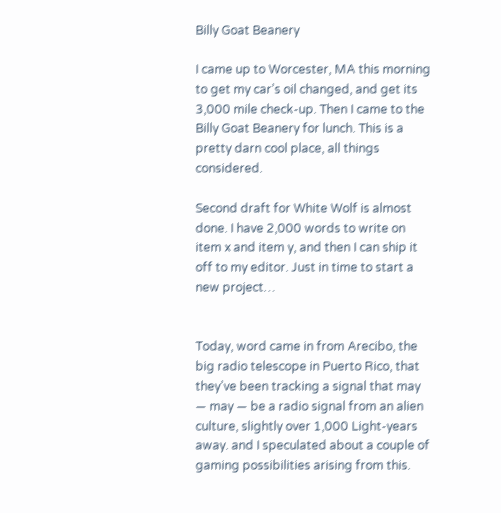Billy Goat Beanery

I came up to Worcester, MA this morning to get my car’s oil changed, and get its 3,000 mile check-up. Then I came to the Billy Goat Beanery for lunch. This is a pretty darn cool place, all things considered.

Second draft for White Wolf is almost done. I have 2,000 words to write on item x and item y, and then I can ship it off to my editor. Just in time to start a new project…


Today, word came in from Arecibo, the big radio telescope in Puerto Rico, that they’ve been tracking a signal that may — may — be a radio signal from an alien culture, slightly over 1,000 Light-years away. and I speculated about a couple of gaming possibilities arising from this.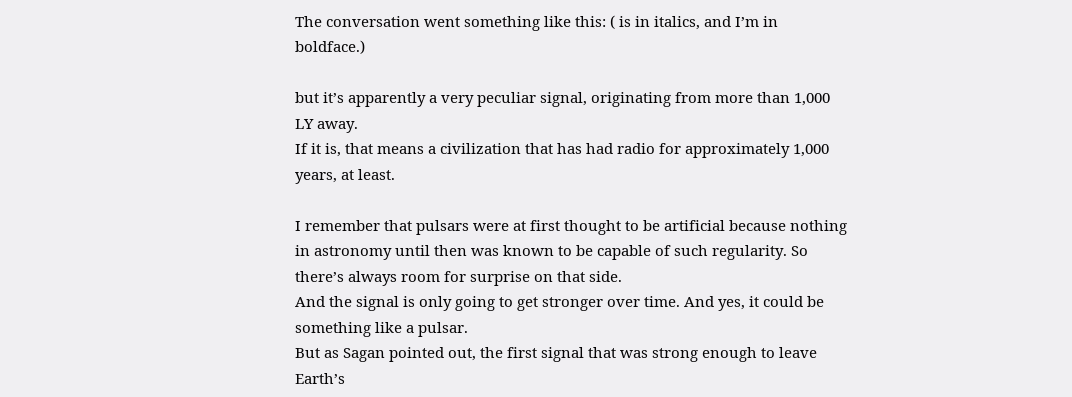The conversation went something like this: ( is in italics, and I’m in boldface.)

but it’s apparently a very peculiar signal, originating from more than 1,000 LY away.
If it is, that means a civilization that has had radio for approximately 1,000 years, at least.

I remember that pulsars were at first thought to be artificial because nothing in astronomy until then was known to be capable of such regularity. So there’s always room for surprise on that side.
And the signal is only going to get stronger over time. And yes, it could be something like a pulsar.
But as Sagan pointed out, the first signal that was strong enough to leave Earth’s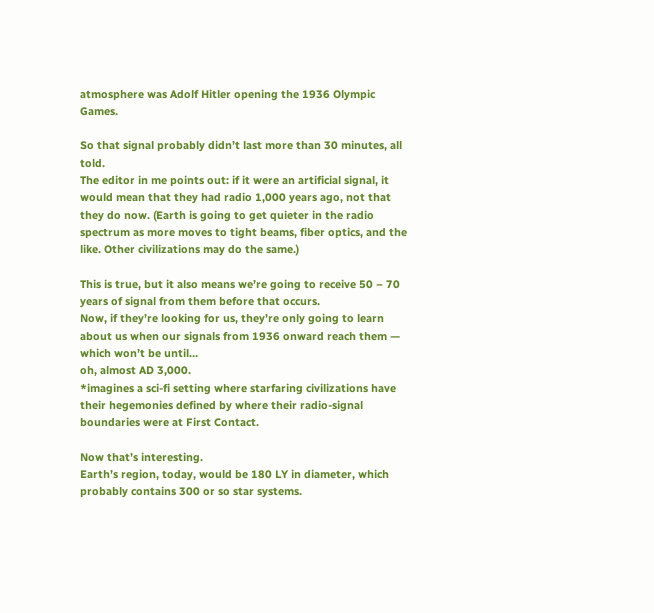atmosphere was Adolf Hitler opening the 1936 Olympic Games.

So that signal probably didn’t last more than 30 minutes, all told.
The editor in me points out: if it were an artificial signal, it would mean that they had radio 1,000 years ago, not that they do now. (Earth is going to get quieter in the radio spectrum as more moves to tight beams, fiber optics, and the like. Other civilizations may do the same.)

This is true, but it also means we’re going to receive 50 – 70 years of signal from them before that occurs.
Now, if they’re looking for us, they’re only going to learn about us when our signals from 1936 onward reach them — which won’t be until…
oh, almost AD 3,000.
*imagines a sci-fi setting where starfaring civilizations have their hegemonies defined by where their radio-signal boundaries were at First Contact.

Now that’s interesting.
Earth’s region, today, would be 180 LY in diameter, which probably contains 300 or so star systems.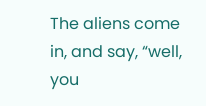The aliens come in, and say, “well, you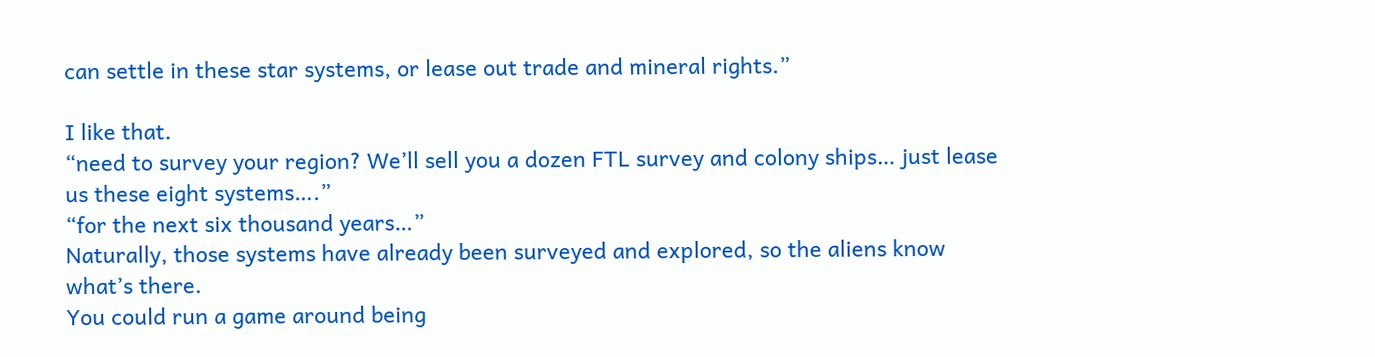can settle in these star systems, or lease out trade and mineral rights.”

I like that.
“need to survey your region? We’ll sell you a dozen FTL survey and colony ships… just lease us these eight systems….”
“for the next six thousand years…”
Naturally, those systems have already been surveyed and explored, so the aliens know what’s there.
You could run a game around being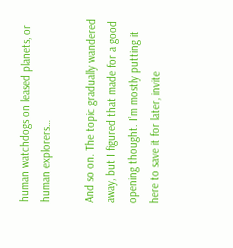human watchdogs on leased planets, or human explorers…

And so on. The topic gradually wandered away, but I figured that made for a good opening thought. I’m mostly putting it here to save it for later, invite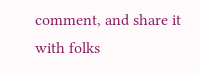comment, and share it with folks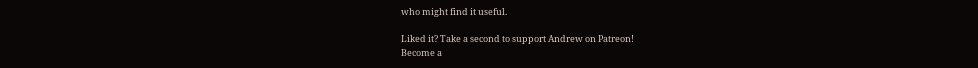who might find it useful.

Liked it? Take a second to support Andrew on Patreon!
Become a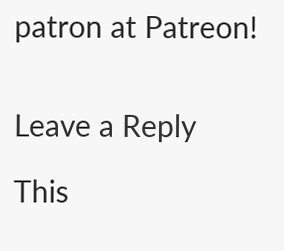patron at Patreon!


Leave a Reply

This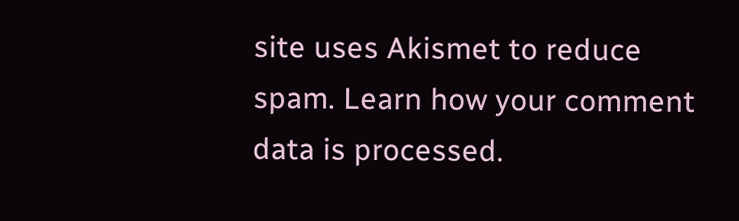site uses Akismet to reduce spam. Learn how your comment data is processed.